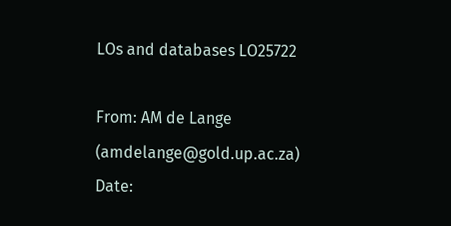LOs and databases LO25722

From: AM de Lange (amdelange@gold.up.ac.za)
Date: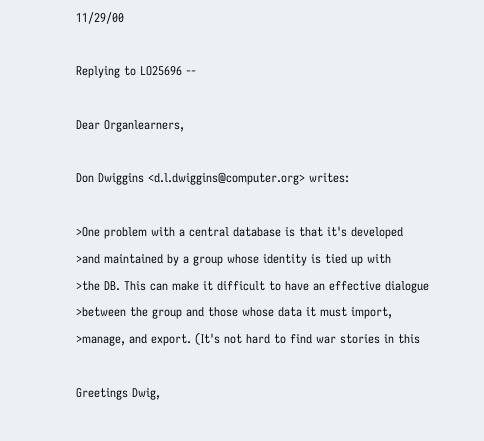11/29/00

Replying to LO25696 --

Dear Organlearners,

Don Dwiggins <d.l.dwiggins@computer.org> writes:

>One problem with a central database is that it's developed
>and maintained by a group whose identity is tied up with
>the DB. This can make it difficult to have an effective dialogue
>between the group and those whose data it must import,
>manage, and export. (It's not hard to find war stories in this

Greetings Dwig,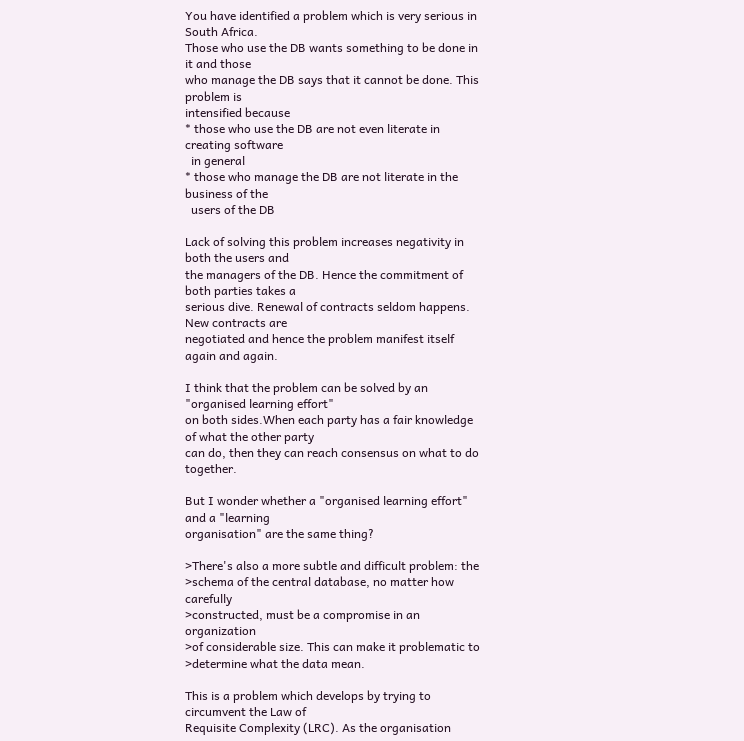You have identified a problem which is very serious in South Africa.
Those who use the DB wants something to be done in it and those
who manage the DB says that it cannot be done. This problem is
intensified because
* those who use the DB are not even literate in creating software
  in general
* those who manage the DB are not literate in the business of the
  users of the DB

Lack of solving this problem increases negativity in both the users and
the managers of the DB. Hence the commitment of both parties takes a
serious dive. Renewal of contracts seldom happens. New contracts are
negotiated and hence the problem manifest itself again and again.

I think that the problem can be solved by an "organised learning effort"
on both sides.When each party has a fair knowledge of what the other party
can do, then they can reach consensus on what to do together.

But I wonder whether a "organised learning effort" and a "learning
organisation" are the same thing?

>There's also a more subtle and difficult problem: the
>schema of the central database, no matter how carefully
>constructed, must be a compromise in an organization
>of considerable size. This can make it problematic to
>determine what the data mean.

This is a problem which develops by trying to circumvent the Law of
Requisite Complexity (LRC). As the organisation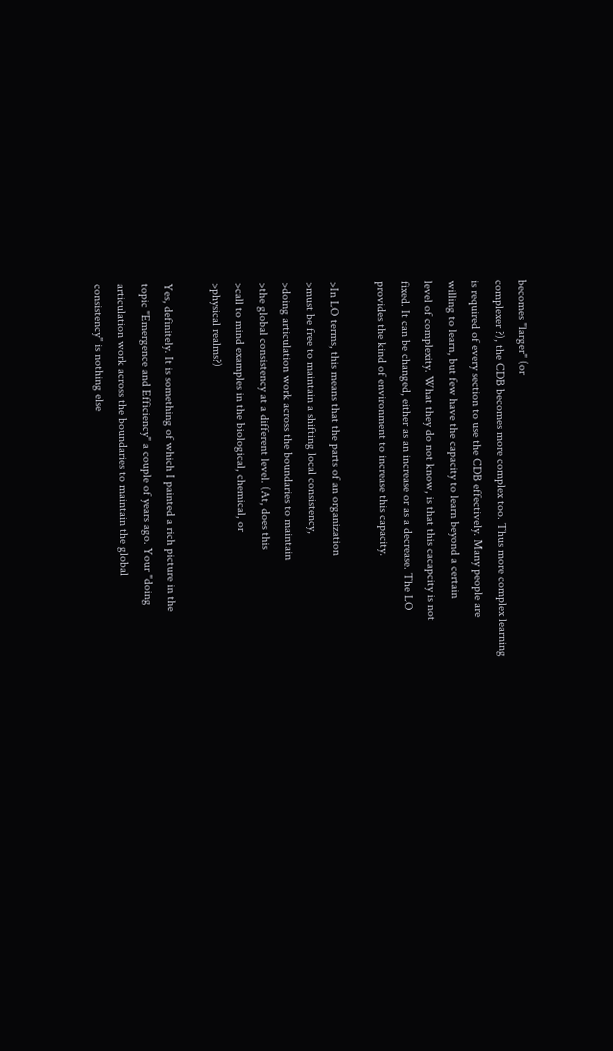becomes "larger" (or
complexer ?), the CDB becomes more complex too. Thus more complex learning
is required of every section to use the CDB effectively. Many people are
willing to learn, but few have the capacity to learn beyond a certain
level of complexity. What they do not know, is that this cacapcity is not
fixed. It can be changed, either as an increase or as a decrease. The LO
provides the kind of environment to increase this capacity.

>In LO terms, this means that the parts of an organization
>must be free to maintain a shifting local consistency,
>doing articulation work across the boundaries to maintain
>the global consistency at a different level. (At, does this
>call to mind examples in the biological, chemical, or
>physical realms?)

Yes, definitely. It is something of which I painted a rich picture in the
topic "Emergence and Efficiency" a couple of years ago. Your "doing
articulation work across the boundaries to maintain the global
consistency" is nothing else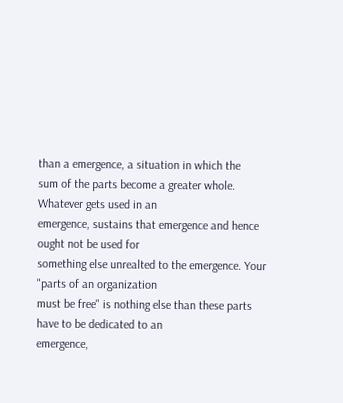than a emergence, a situation in which the
sum of the parts become a greater whole. Whatever gets used in an
emergence, sustains that emergence and hence ought not be used for
something else unrealted to the emergence. Your "parts of an organization
must be free" is nothing else than these parts have to be dedicated to an
emergence,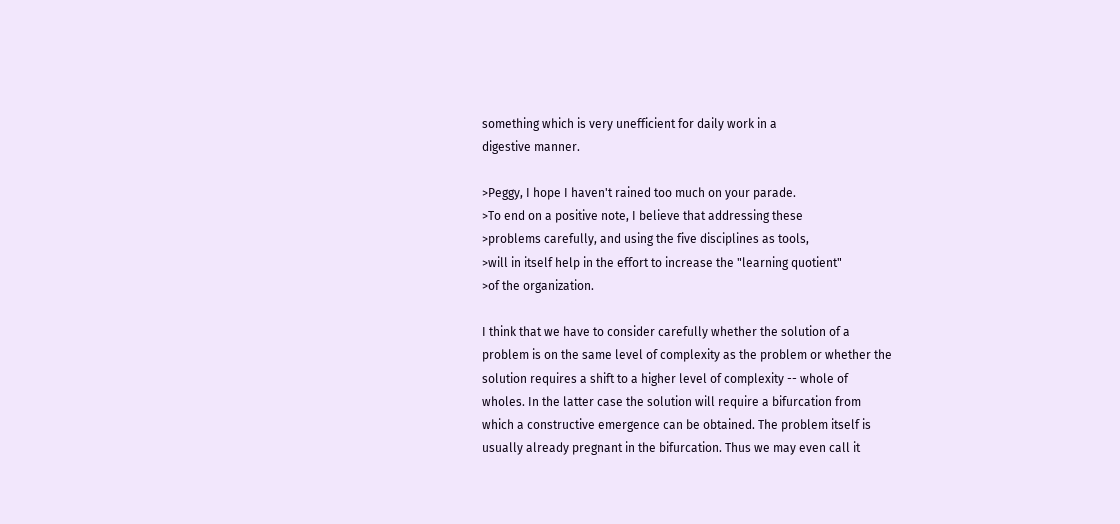something which is very unefficient for daily work in a
digestive manner.

>Peggy, I hope I haven't rained too much on your parade.
>To end on a positive note, I believe that addressing these
>problems carefully, and using the five disciplines as tools,
>will in itself help in the effort to increase the "learning quotient"
>of the organization.

I think that we have to consider carefully whether the solution of a
problem is on the same level of complexity as the problem or whether the
solution requires a shift to a higher level of complexity -- whole of
wholes. In the latter case the solution will require a bifurcation from
which a constructive emergence can be obtained. The problem itself is
usually already pregnant in the bifurcation. Thus we may even call it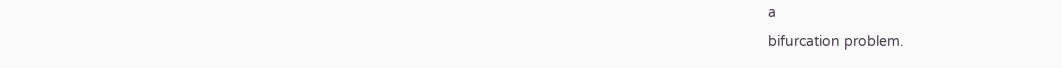a
bifurcation problem.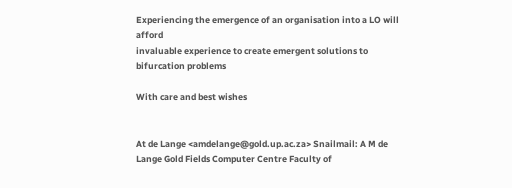Experiencing the emergence of an organisation into a LO will afford
invaluable experience to create emergent solutions to bifurcation problems

With care and best wishes


At de Lange <amdelange@gold.up.ac.za> Snailmail: A M de Lange Gold Fields Computer Centre Faculty of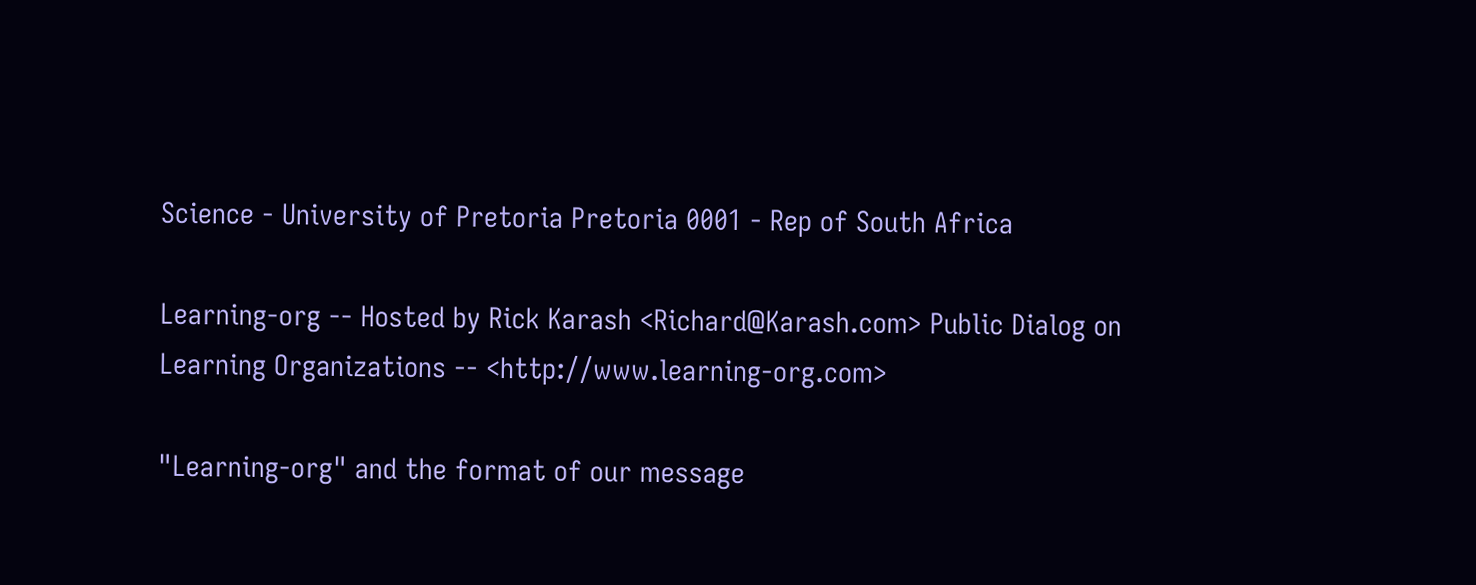Science - University of Pretoria Pretoria 0001 - Rep of South Africa

Learning-org -- Hosted by Rick Karash <Richard@Karash.com> Public Dialog on Learning Organizations -- <http://www.learning-org.com>

"Learning-org" and the format of our message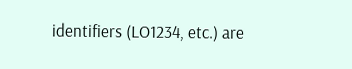identifiers (LO1234, etc.) are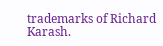trademarks of Richard Karash.